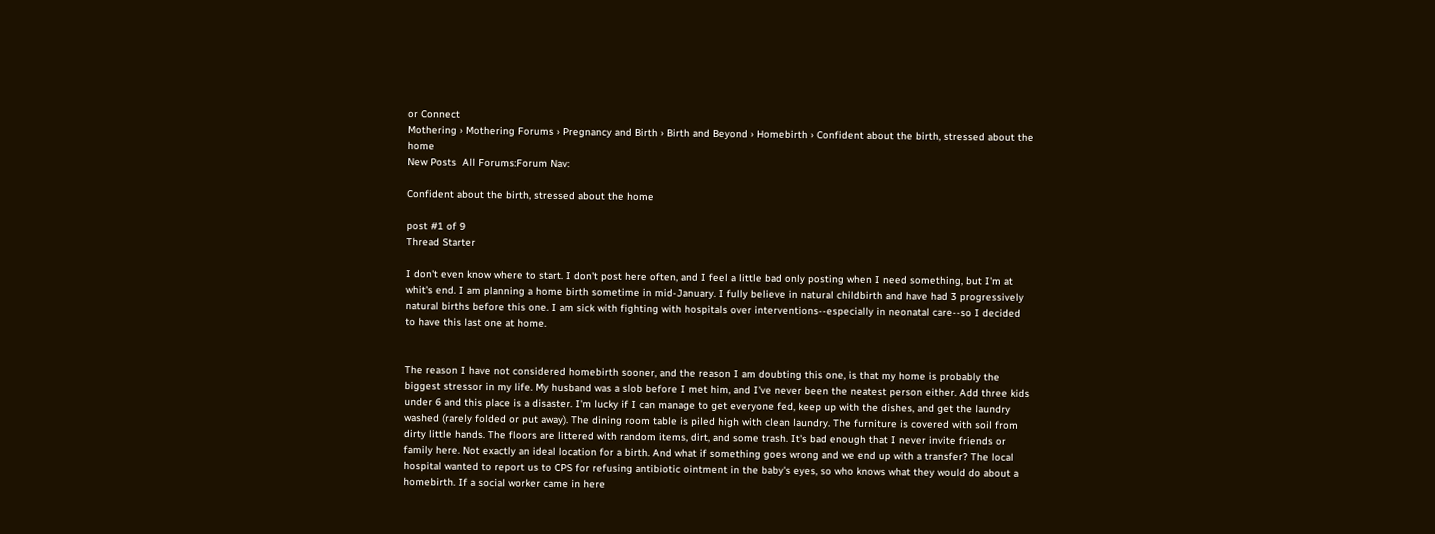or Connect
Mothering › Mothering Forums › Pregnancy and Birth › Birth and Beyond › Homebirth › Confident about the birth, stressed about the home
New Posts  All Forums:Forum Nav:

Confident about the birth, stressed about the home

post #1 of 9
Thread Starter

I don't even know where to start. I don't post here often, and I feel a little bad only posting when I need something, but I'm at whit's end. I am planning a home birth sometime in mid-January. I fully believe in natural childbirth and have had 3 progressively natural births before this one. I am sick with fighting with hospitals over interventions--especially in neonatal care--so I decided to have this last one at home.


The reason I have not considered homebirth sooner, and the reason I am doubting this one, is that my home is probably the biggest stressor in my life. My husband was a slob before I met him, and I've never been the neatest person either. Add three kids under 6 and this place is a disaster. I'm lucky if I can manage to get everyone fed, keep up with the dishes, and get the laundry washed (rarely folded or put away). The dining room table is piled high with clean laundry. The furniture is covered with soil from dirty little hands. The floors are littered with random items, dirt, and some trash. It's bad enough that I never invite friends or family here. Not exactly an ideal location for a birth. And what if something goes wrong and we end up with a transfer? The local hospital wanted to report us to CPS for refusing antibiotic ointment in the baby's eyes, so who knows what they would do about a homebirth. If a social worker came in here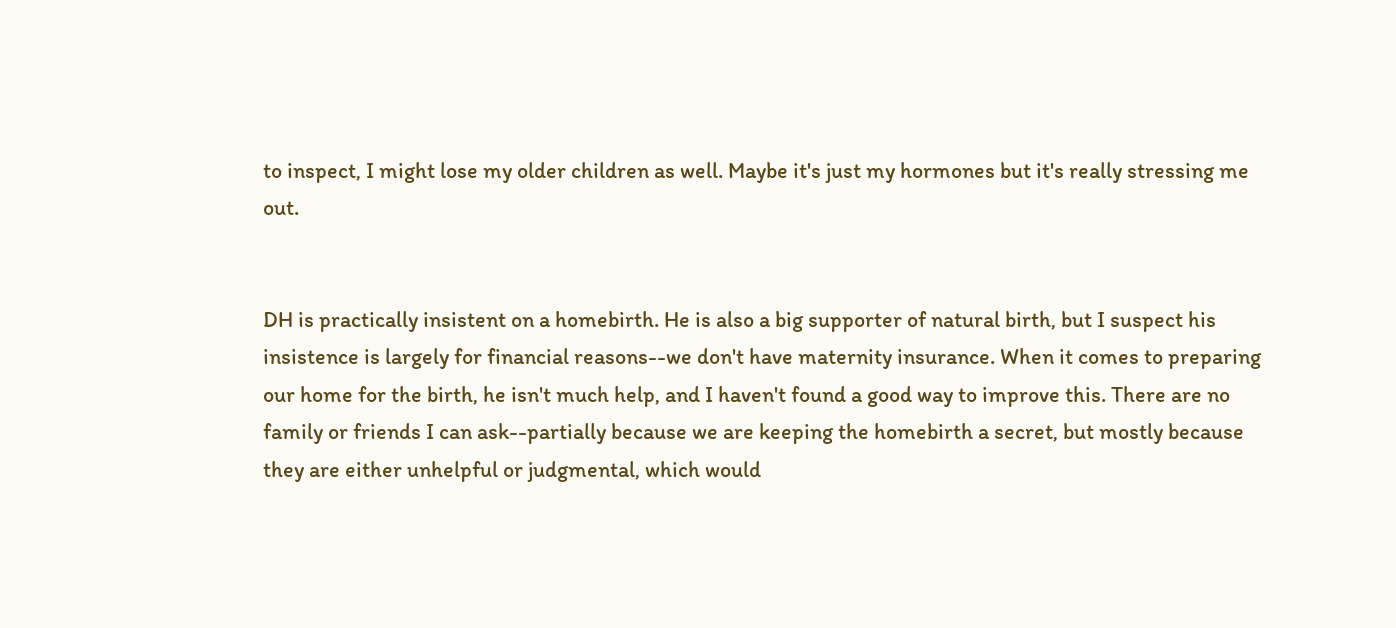to inspect, I might lose my older children as well. Maybe it's just my hormones but it's really stressing me out.


DH is practically insistent on a homebirth. He is also a big supporter of natural birth, but I suspect his insistence is largely for financial reasons--we don't have maternity insurance. When it comes to preparing our home for the birth, he isn't much help, and I haven't found a good way to improve this. There are no family or friends I can ask--partially because we are keeping the homebirth a secret, but mostly because they are either unhelpful or judgmental, which would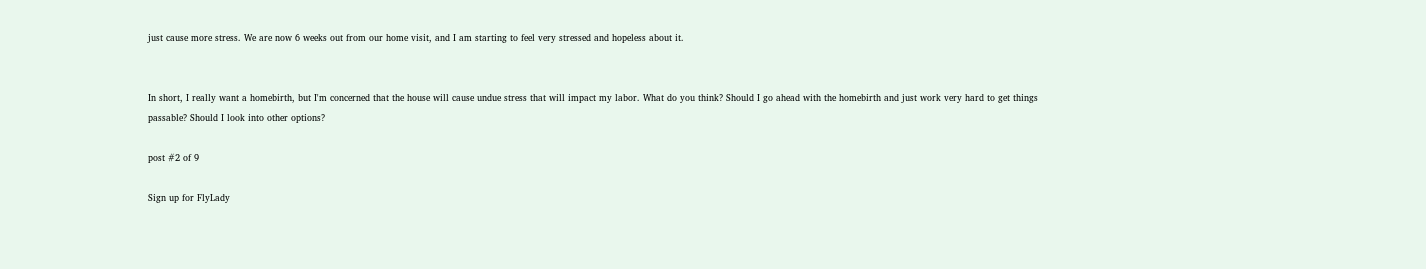just cause more stress. We are now 6 weeks out from our home visit, and I am starting to feel very stressed and hopeless about it.


In short, I really want a homebirth, but I'm concerned that the house will cause undue stress that will impact my labor. What do you think? Should I go ahead with the homebirth and just work very hard to get things passable? Should I look into other options?

post #2 of 9

Sign up for FlyLady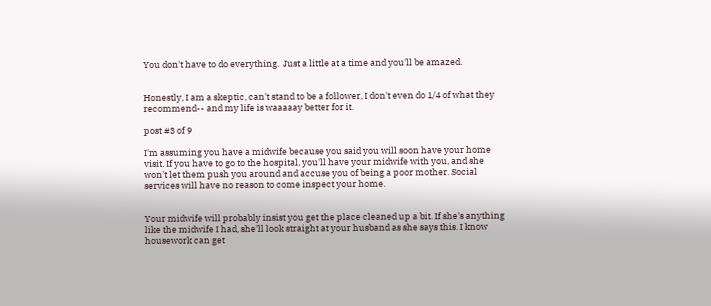You don't have to do everything.  Just a little at a time and you'll be amazed.


Honestly, I am a skeptic, can't stand to be a follower, I don't even do 1/4 of what they recommend-- and my life is waaaaay better for it.

post #3 of 9

I'm assuming you have a midwife because you said you will soon have your home visit. If you have to go to the hospital, you'll have your midwife with you, and she won't let them push you around and accuse you of being a poor mother. Social services will have no reason to come inspect your home.


Your midwife will probably insist you get the place cleaned up a bit. If she's anything like the midwife I had, she'll look straight at your husband as she says this. I know housework can get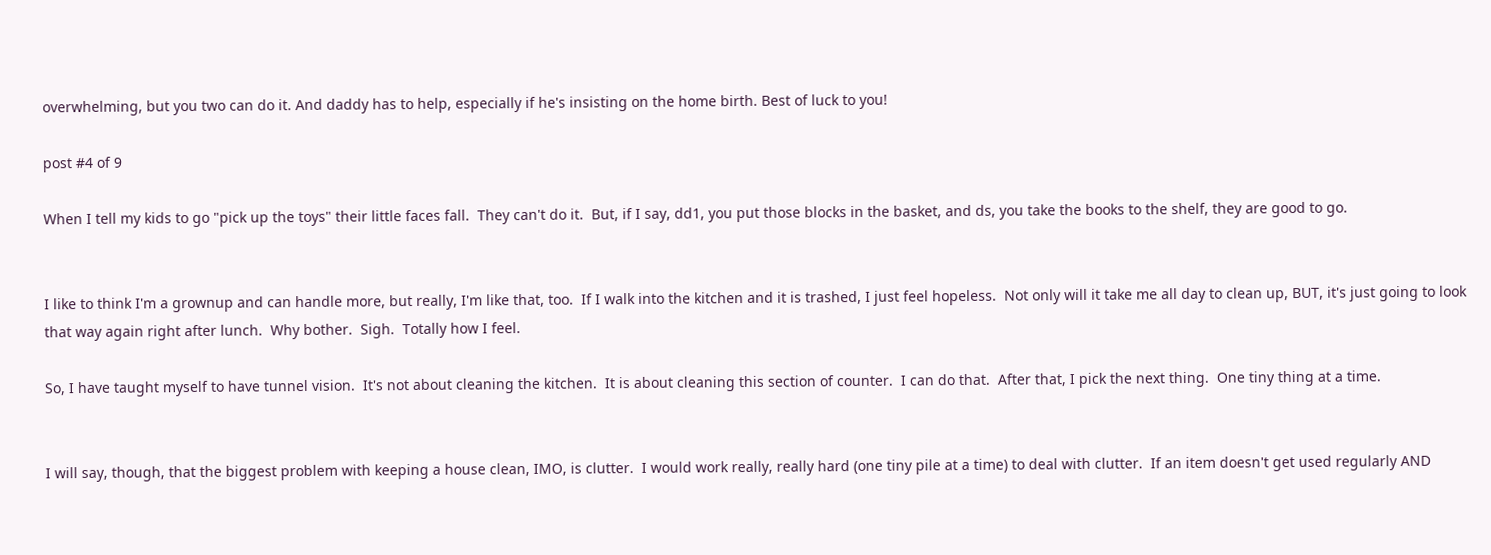overwhelming, but you two can do it. And daddy has to help, especially if he's insisting on the home birth. Best of luck to you!

post #4 of 9

When I tell my kids to go "pick up the toys" their little faces fall.  They can't do it.  But, if I say, dd1, you put those blocks in the basket, and ds, you take the books to the shelf, they are good to go.


I like to think I'm a grownup and can handle more, but really, I'm like that, too.  If I walk into the kitchen and it is trashed, I just feel hopeless.  Not only will it take me all day to clean up, BUT, it's just going to look that way again right after lunch.  Why bother.  Sigh.  Totally how I feel.

So, I have taught myself to have tunnel vision.  It's not about cleaning the kitchen.  It is about cleaning this section of counter.  I can do that.  After that, I pick the next thing.  One tiny thing at a time.


I will say, though, that the biggest problem with keeping a house clean, IMO, is clutter.  I would work really, really hard (one tiny pile at a time) to deal with clutter.  If an item doesn't get used regularly AND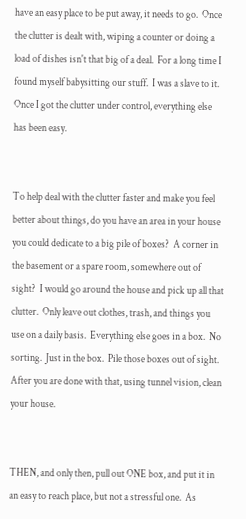have an easy place to be put away, it needs to go.  Once the clutter is dealt with, wiping a counter or doing a load of dishes isn't that big of a deal.  For a long time I found myself babysitting our stuff.  I was a slave to it.  Once I got the clutter under control, everything else has been easy.


To help deal with the clutter faster and make you feel better about things, do you have an area in your house you could dedicate to a big pile of boxes?  A corner in the basement or a spare room, somewhere out of sight?  I would go around the house and pick up all that clutter.  Only leave out clothes, trash, and things you use on a daily basis.  Everything else goes in a box.  No sorting.  Just in the box.  Pile those boxes out of sight.  After you are done with that, using tunnel vision, clean your house.


THEN, and only then, pull out ONE box, and put it in an easy to reach place, but not a stressful one.  As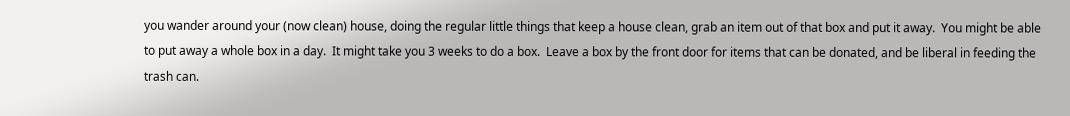you wander around your (now clean) house, doing the regular little things that keep a house clean, grab an item out of that box and put it away.  You might be able to put away a whole box in a day.  It might take you 3 weeks to do a box.  Leave a box by the front door for items that can be donated, and be liberal in feeding the trash can.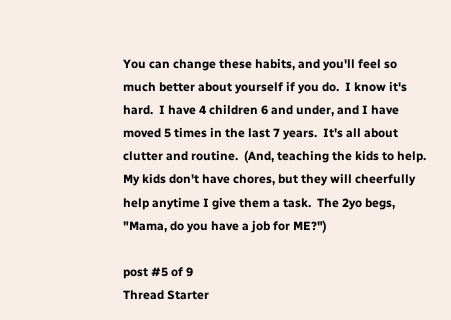You can change these habits, and you'll feel so much better about yourself if you do.  I know it's hard.  I have 4 children 6 and under, and I have moved 5 times in the last 7 years.  It's all about clutter and routine.  (And, teaching the kids to help.  My kids don't have chores, but they will cheerfully help anytime I give them a task.  The 2yo begs, "Mama, do you have a job for ME?")

post #5 of 9
Thread Starter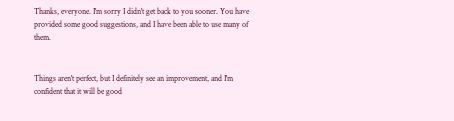Thanks, everyone. I'm sorry I didn't get back to you sooner. You have provided some good suggestions, and I have been able to use many of them.


Things aren't perfect, but I definitely see an improvement, and I'm confident that it will be good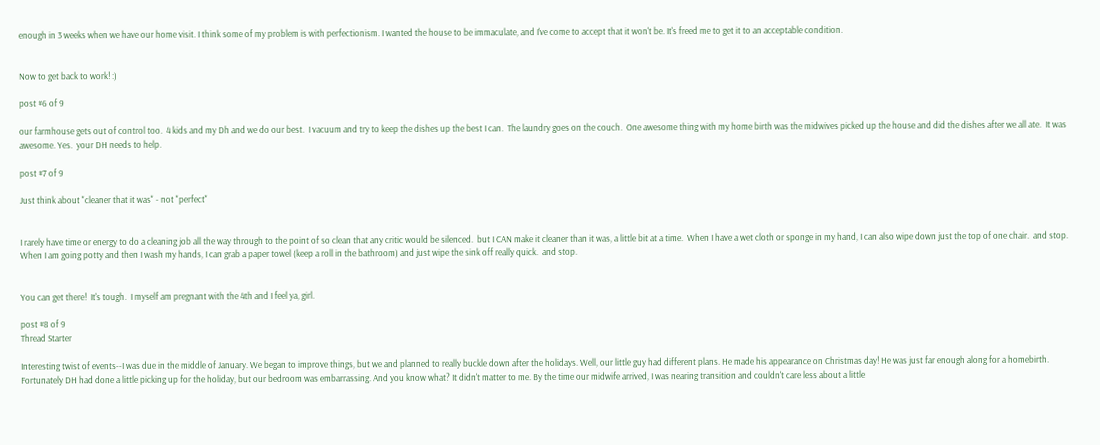enough in 3 weeks when we have our home visit. I think some of my problem is with perfectionism. I wanted the house to be immaculate, and I've come to accept that it won't be. It's freed me to get it to an acceptable condition.


Now to get back to work! :)

post #6 of 9

our farmhouse gets out of control too.  4 kids and my Dh and we do our best.  I vacuum and try to keep the dishes up the best I can.  The laundry goes on the couch.  One awesome thing with my home birth was the midwives picked up the house and did the dishes after we all ate.  It was awesome. Yes.  your DH needs to help.

post #7 of 9

Just think about "cleaner that it was" - not "perfect"


I rarely have time or energy to do a cleaning job all the way through to the point of so clean that any critic would be silenced.  but I CAN make it cleaner than it was, a little bit at a time.  When I have a wet cloth or sponge in my hand, I can also wipe down just the top of one chair.  and stop.  When I am going potty and then I wash my hands, I can grab a paper towel (keep a roll in the bathroom) and just wipe the sink off really quick.  and stop.


You can get there!  It's tough.  I myself am pregnant with the 4th and I feel ya, girl.

post #8 of 9
Thread Starter

Interesting twist of events--I was due in the middle of January. We began to improve things, but we and planned to really buckle down after the holidays. Well, our little guy had different plans. He made his appearance on Christmas day! He was just far enough along for a homebirth. Fortunately DH had done a little picking up for the holiday, but our bedroom was embarrassing. And you know what? It didn't matter to me. By the time our midwife arrived, I was nearing transition and couldn't care less about a little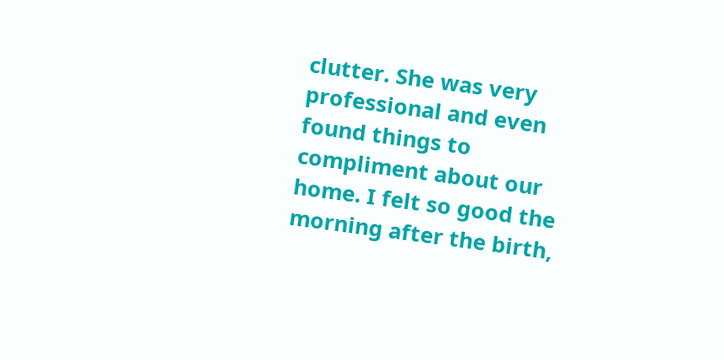clutter. She was very professional and even found things to compliment about our home. I felt so good the morning after the birth,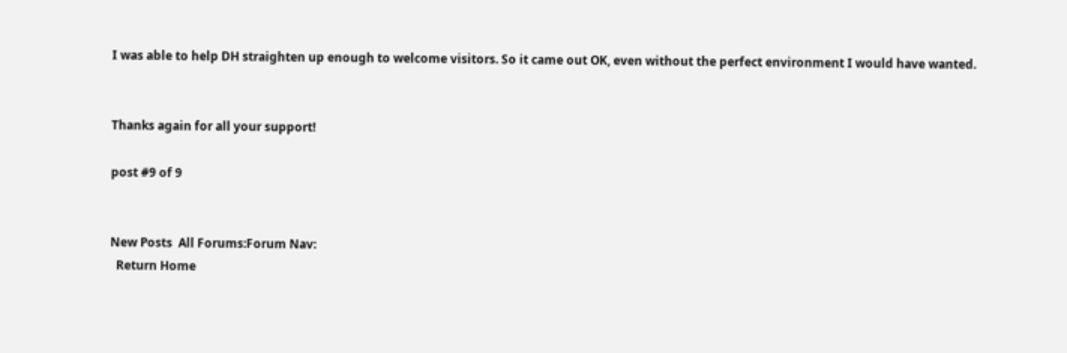I was able to help DH straighten up enough to welcome visitors. So it came out OK, even without the perfect environment I would have wanted.


Thanks again for all your support!

post #9 of 9


New Posts  All Forums:Forum Nav:
  Return Home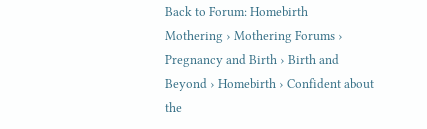Back to Forum: Homebirth
Mothering › Mothering Forums › Pregnancy and Birth › Birth and Beyond › Homebirth › Confident about the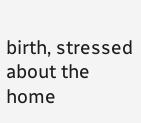birth, stressed about the home